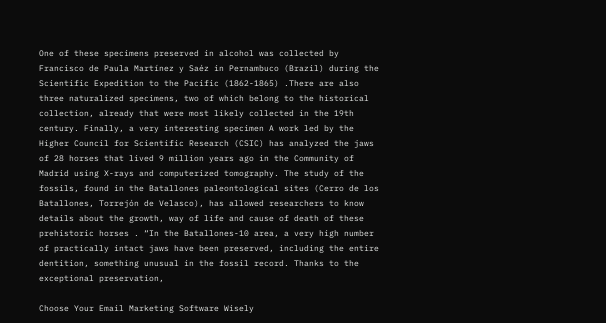One of these specimens preserved in alcohol was collected by Francisco de Paula Martínez y Saéz in Pernambuco (Brazil) during the Scientific Expedition to the Pacific (1862-1865) .There are also three naturalized specimens, two of which belong to the historical collection, already that were most likely collected in the 19th century. Finally, a very interesting specimen A work led by the Higher Council for Scientific Research (CSIC) has analyzed the jaws of 28 horses that lived 9 million years ago in the Community of Madrid using X-rays and computerized tomography. The study of the fossils, found in the Batallones paleontological sites (Cerro de los Batallones, Torrejón de Velasco), has allowed researchers to know details about the growth, way of life and cause of death of these prehistoric horses . “In the Batallones-10 area, a very high number of practically intact jaws have been preserved, including the entire dentition, something unusual in the fossil record. Thanks to the exceptional preservation,

Choose Your Email Marketing Software Wisely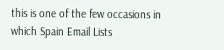this is one of the few occasions in which Spain Email Lists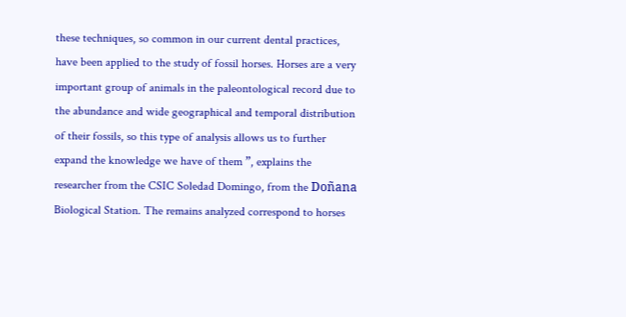these techniques, so common in our current dental practices, have been applied to the study of fossil horses. Horses are a very important group of animals in the paleontological record due to the abundance and wide geographical and temporal distribution of their fossils, so this type of analysis allows us to further expand the knowledge we have of them ”, explains the researcher from the CSIC Soledad Domingo, from the Doñana Biological Station. The remains analyzed correspond to horses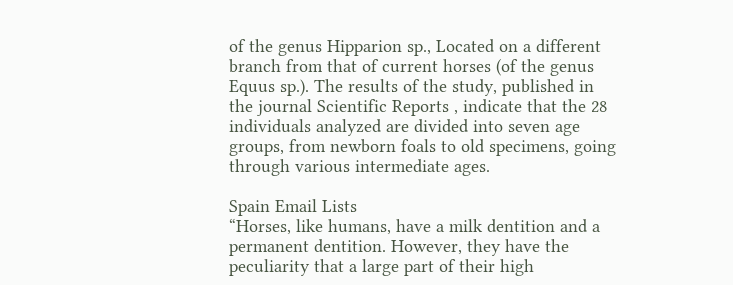of the genus Hipparion sp., Located on a different branch from that of current horses (of the genus Equus sp.). The results of the study, published in the journal Scientific Reports , indicate that the 28 individuals analyzed are divided into seven age groups, from newborn foals to old specimens, going through various intermediate ages.

Spain Email Lists
“Horses, like humans, have a milk dentition and a permanent dentition. However, they have the peculiarity that a large part of their high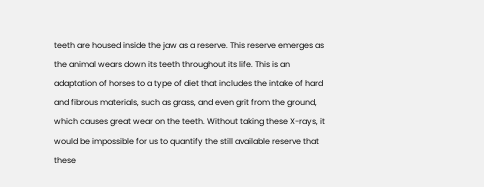teeth are housed inside the jaw as a reserve. This reserve emerges as the animal wears down its teeth throughout its life. This is an adaptation of horses to a type of diet that includes the intake of hard and fibrous materials, such as grass, and even grit from the ground, which causes great wear on the teeth. Without taking these X-rays, it would be impossible for us to quantify the still available reserve that these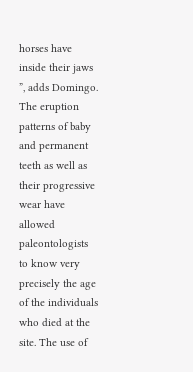horses have inside their jaws ”, adds Domingo. The eruption patterns of baby and permanent teeth as well as their progressive wear have allowed paleontologists to know very precisely the age of the individuals who died at the site. The use of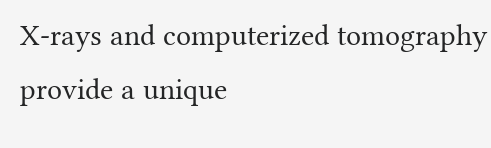X-rays and computerized tomography provide a unique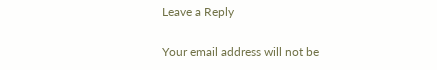Leave a Reply

Your email address will not be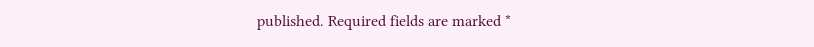published. Required fields are marked *